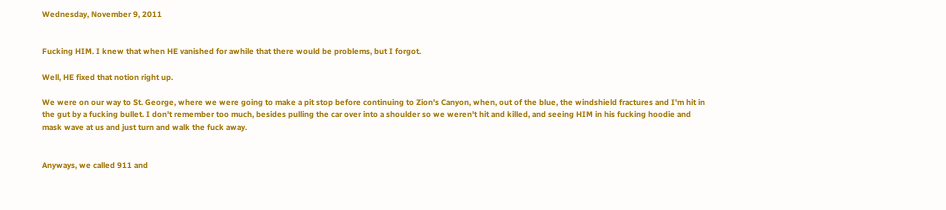Wednesday, November 9, 2011


Fucking HIM. I knew that when HE vanished for awhile that there would be problems, but I forgot.

Well, HE fixed that notion right up.

We were on our way to St. George, where we were going to make a pit stop before continuing to Zion's Canyon, when, out of the blue, the windshield fractures and I'm hit in the gut by a fucking bullet. I don't remember too much, besides pulling the car over into a shoulder so we weren't hit and killed, and seeing HIM in his fucking hoodie and mask wave at us and just turn and walk the fuck away.


Anyways, we called 911 and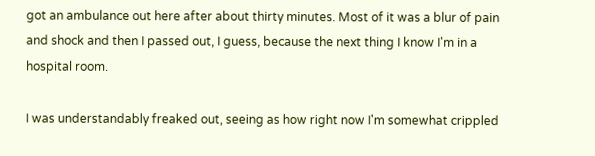got an ambulance out here after about thirty minutes. Most of it was a blur of pain and shock and then I passed out, I guess, because the next thing I know I'm in a hospital room.

I was understandably freaked out, seeing as how right now I'm somewhat crippled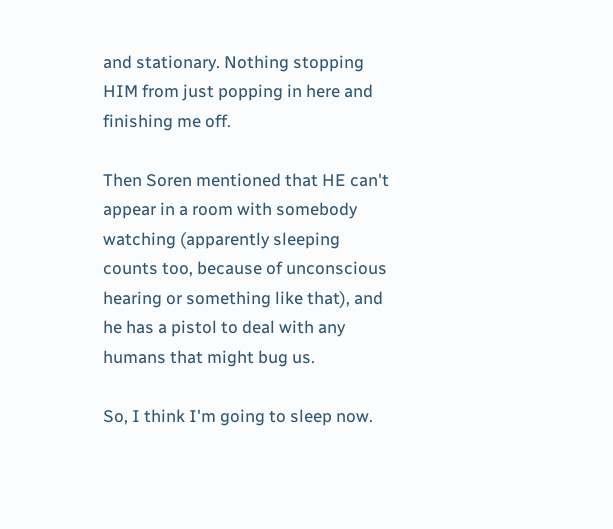and stationary. Nothing stopping HIM from just popping in here and finishing me off.

Then Soren mentioned that HE can't appear in a room with somebody watching (apparently sleeping counts too, because of unconscious hearing or something like that), and he has a pistol to deal with any humans that might bug us.

So, I think I'm going to sleep now.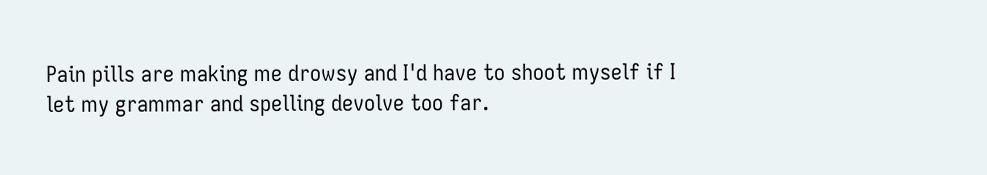Pain pills are making me drowsy and I'd have to shoot myself if I let my grammar and spelling devolve too far.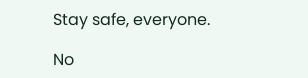Stay safe, everyone.

No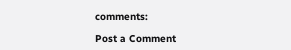comments:

Post a Comment